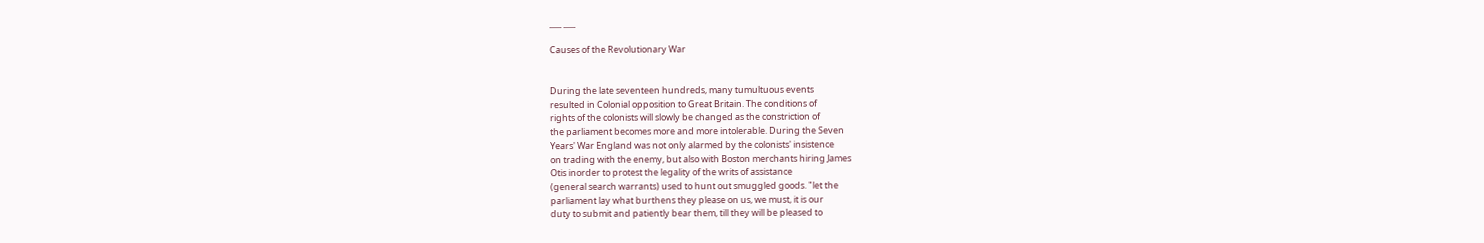___ ___

Causes of the Revolutionary War


During the late seventeen hundreds, many tumultuous events
resulted in Colonial opposition to Great Britain. The conditions of
rights of the colonists will slowly be changed as the constriction of
the parliament becomes more and more intolerable. During the Seven
Years' War England was not only alarmed by the colonists' insistence
on trading with the enemy, but also with Boston merchants hiring James
Otis inorder to protest the legality of the writs of assistance
(general search warrants) used to hunt out smuggled goods. "let the
parliament lay what burthens they please on us, we must, it is our
duty to submit and patiently bear them, till they will be pleased to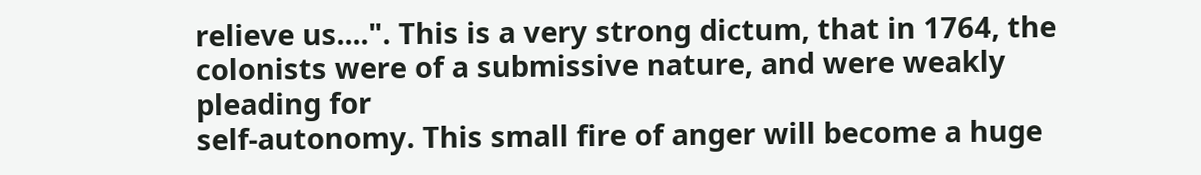relieve us....". This is a very strong dictum, that in 1764, the
colonists were of a submissive nature, and were weakly pleading for
self-autonomy. This small fire of anger will become a huge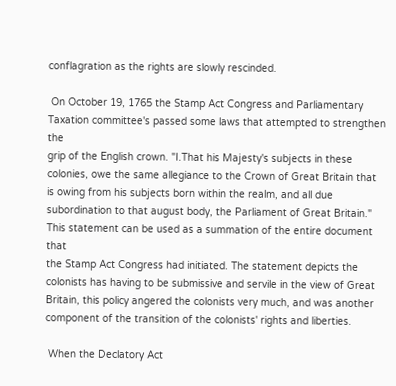conflagration as the rights are slowly rescinded.

 On October 19, 1765 the Stamp Act Congress and Parliamentary
Taxation committee's passed some laws that attempted to strengthen the
grip of the English crown. "I.That his Majesty's subjects in these
colonies, owe the same allegiance to the Crown of Great Britain that
is owing from his subjects born within the realm, and all due
subordination to that august body, the Parliament of Great Britain."
This statement can be used as a summation of the entire document that
the Stamp Act Congress had initiated. The statement depicts the
colonists has having to be submissive and servile in the view of Great
Britain, this policy angered the colonists very much, and was another
component of the transition of the colonists' rights and liberties.

 When the Declatory Act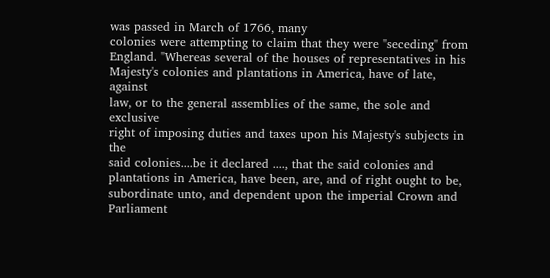was passed in March of 1766, many
colonies were attempting to claim that they were "seceding" from
England. "Whereas several of the houses of representatives in his
Majesty's colonies and plantations in America, have of late, against
law, or to the general assemblies of the same, the sole and exclusive
right of imposing duties and taxes upon his Majesty's subjects in the
said colonies....be it declared ...., that the said colonies and
plantations in America, have been, are, and of right ought to be,
subordinate unto, and dependent upon the imperial Crown and Parliament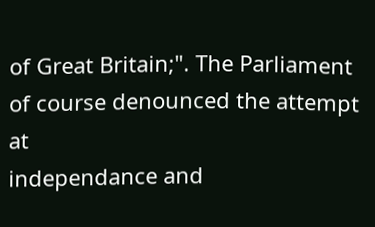of Great Britain;". The Parliament of course denounced the attempt at
independance and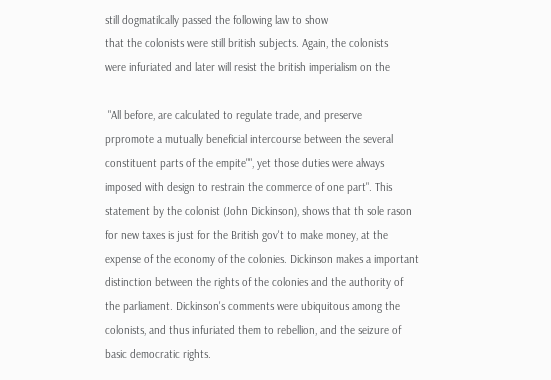still dogmatilcally passed the following law to show
that the colonists were still british subjects. Again, the colonists
were infuriated and later will resist the british imperialism on the

 "All before, are calculated to regulate trade, and preserve
prpromote a mutually beneficial intercourse between the several
constituent parts of the empite"", yet those duties were always
imposed with design to restrain the commerce of one part". This
statement by the colonist (John Dickinson), shows that th sole rason
for new taxes is just for the British gov't to make money, at the
expense of the economy of the colonies. Dickinson makes a important
distinction between the rights of the colonies and the authority of
the parliament. Dickinson's comments were ubiquitous among the
colonists, and thus infuriated them to rebellion, and the seizure of
basic democratic rights.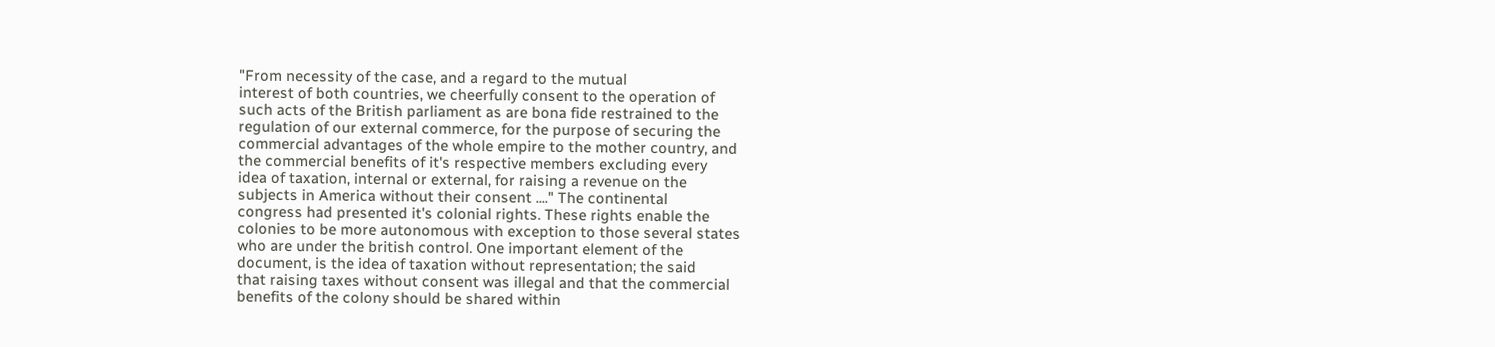"From necessity of the case, and a regard to the mutual
interest of both countries, we cheerfully consent to the operation of
such acts of the British parliament as are bona fide restrained to the
regulation of our external commerce, for the purpose of securing the
commercial advantages of the whole empire to the mother country, and
the commercial benefits of it's respective members excluding every
idea of taxation, internal or external, for raising a revenue on the
subjects in America without their consent ...." The continental
congress had presented it's colonial rights. These rights enable the
colonies to be more autonomous with exception to those several states
who are under the british control. One important element of the
document, is the idea of taxation without representation; the said
that raising taxes without consent was illegal and that the commercial
benefits of the colony should be shared within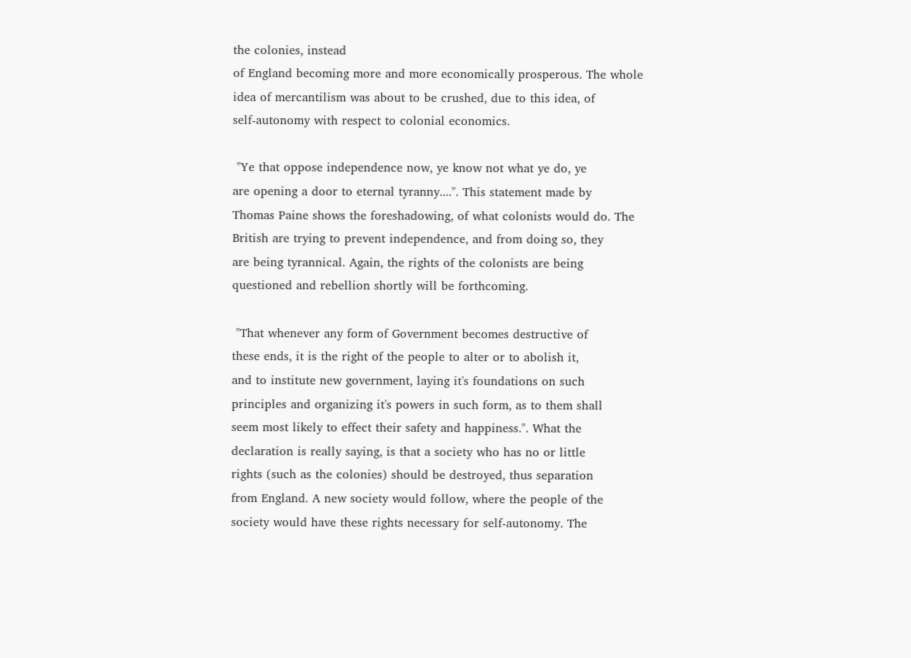the colonies, instead
of England becoming more and more economically prosperous. The whole
idea of mercantilism was about to be crushed, due to this idea, of
self-autonomy with respect to colonial economics.

 "Ye that oppose independence now, ye know not what ye do, ye
are opening a door to eternal tyranny....". This statement made by
Thomas Paine shows the foreshadowing, of what colonists would do. The
British are trying to prevent independence, and from doing so, they
are being tyrannical. Again, the rights of the colonists are being
questioned and rebellion shortly will be forthcoming.

 "That whenever any form of Government becomes destructive of
these ends, it is the right of the people to alter or to abolish it,
and to institute new government, laying it's foundations on such
principles and organizing it's powers in such form, as to them shall
seem most likely to effect their safety and happiness.". What the
declaration is really saying, is that a society who has no or little
rights (such as the colonies) should be destroyed, thus separation
from England. A new society would follow, where the people of the
society would have these rights necessary for self-autonomy. The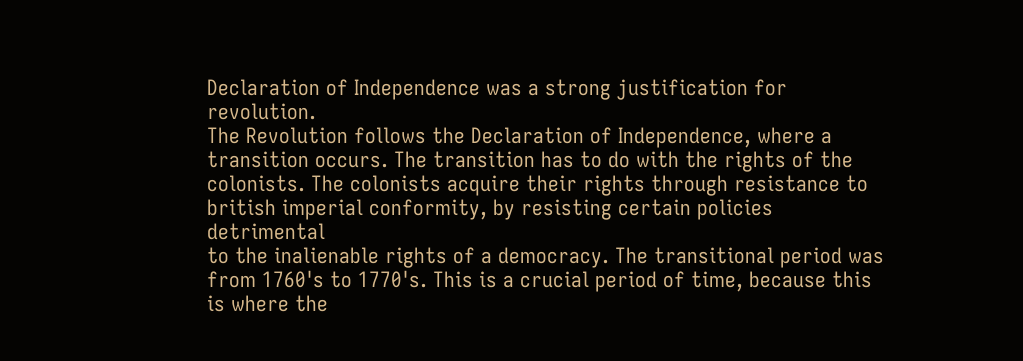Declaration of Independence was a strong justification for revolution.
The Revolution follows the Declaration of Independence, where a
transition occurs. The transition has to do with the rights of the
colonists. The colonists acquire their rights through resistance to
british imperial conformity, by resisting certain policies detrimental
to the inalienable rights of a democracy. The transitional period was
from 1760's to 1770's. This is a crucial period of time, because this
is where the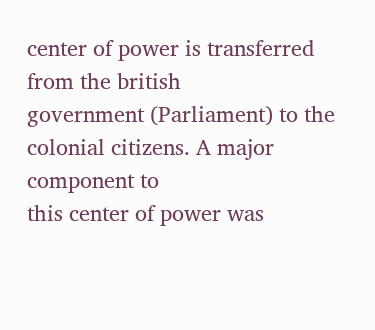center of power is transferred from the british
government (Parliament) to the colonial citizens. A major component to
this center of power was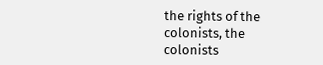the rights of the colonists, the colonists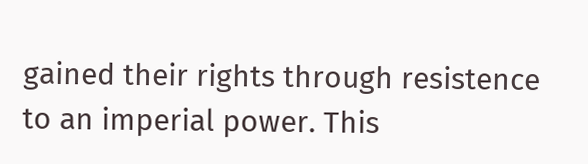gained their rights through resistence to an imperial power. This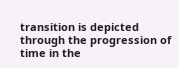transition is depicted through the progression of time in the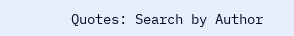Quotes: Search by Author